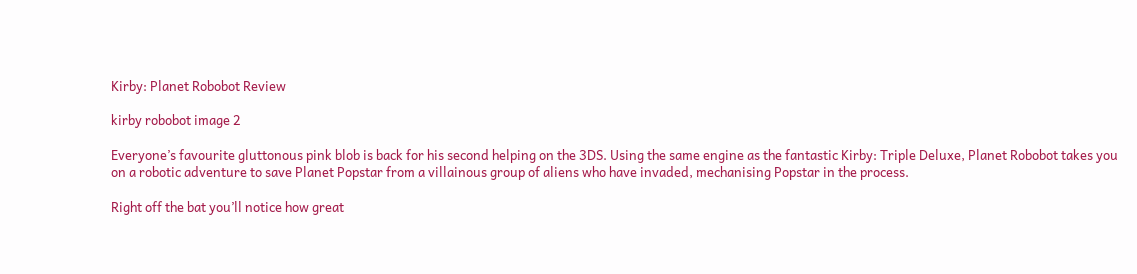Kirby: Planet Robobot Review

kirby robobot image 2

Everyone’s favourite gluttonous pink blob is back for his second helping on the 3DS. Using the same engine as the fantastic Kirby: Triple Deluxe, Planet Robobot takes you on a robotic adventure to save Planet Popstar from a villainous group of aliens who have invaded, mechanising Popstar in the process.

Right off the bat you’ll notice how great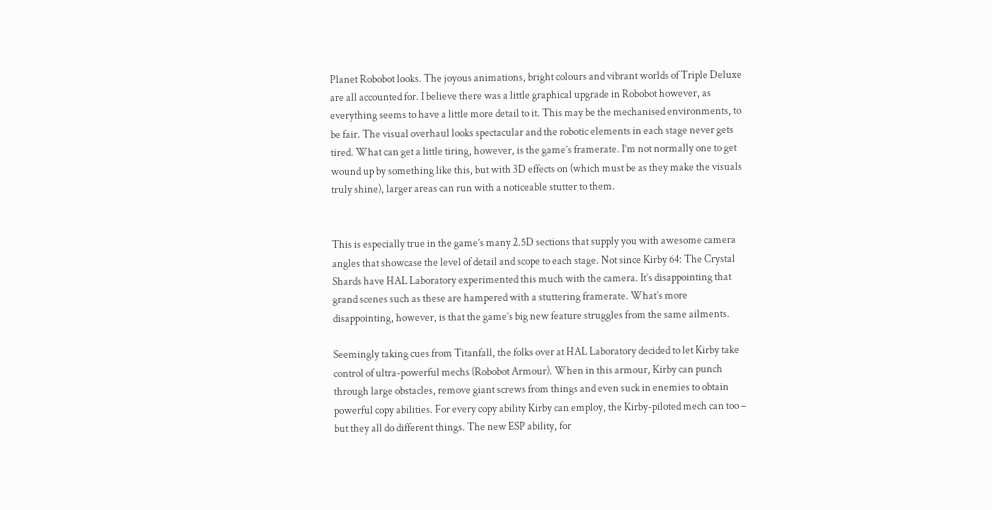Planet Robobot looks. The joyous animations, bright colours and vibrant worlds of Triple Deluxe are all accounted for. I believe there was a little graphical upgrade in Robobot however, as everything seems to have a little more detail to it. This may be the mechanised environments, to be fair. The visual overhaul looks spectacular and the robotic elements in each stage never gets tired. What can get a little tiring, however, is the game’s framerate. I’m not normally one to get wound up by something like this, but with 3D effects on (which must be as they make the visuals truly shine), larger areas can run with a noticeable stutter to them.


This is especially true in the game’s many 2.5D sections that supply you with awesome camera angles that showcase the level of detail and scope to each stage. Not since Kirby 64: The Crystal Shards have HAL Laboratory experimented this much with the camera. It’s disappointing that grand scenes such as these are hampered with a stuttering framerate. What’s more disappointing, however, is that the game’s big new feature struggles from the same ailments.

Seemingly taking cues from Titanfall, the folks over at HAL Laboratory decided to let Kirby take control of ultra-powerful mechs (Robobot Armour). When in this armour, Kirby can punch through large obstacles, remove giant screws from things and even suck in enemies to obtain powerful copy abilities. For every copy ability Kirby can employ, the Kirby-piloted mech can too – but they all do different things. The new ESP ability, for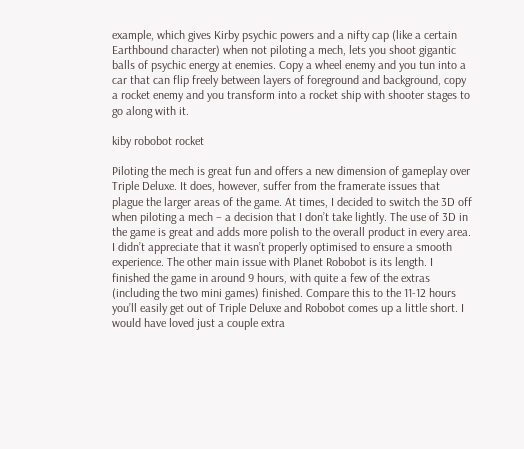example, which gives Kirby psychic powers and a nifty cap (like a certain Earthbound character) when not piloting a mech, lets you shoot gigantic balls of psychic energy at enemies. Copy a wheel enemy and you tun into a car that can flip freely between layers of foreground and background, copy a rocket enemy and you transform into a rocket ship with shooter stages to go along with it.

kiby robobot rocket

Piloting the mech is great fun and offers a new dimension of gameplay over Triple Deluxe. It does, however, suffer from the framerate issues that plague the larger areas of the game. At times, I decided to switch the 3D off when piloting a mech – a decision that I don’t take lightly. The use of 3D in the game is great and adds more polish to the overall product in every area. I didn’t appreciate that it wasn’t properly optimised to ensure a smooth experience. The other main issue with Planet Robobot is its length. I finished the game in around 9 hours, with quite a few of the extras (including the two mini games) finished. Compare this to the 11-12 hours you’ll easily get out of Triple Deluxe and Robobot comes up a little short. I would have loved just a couple extra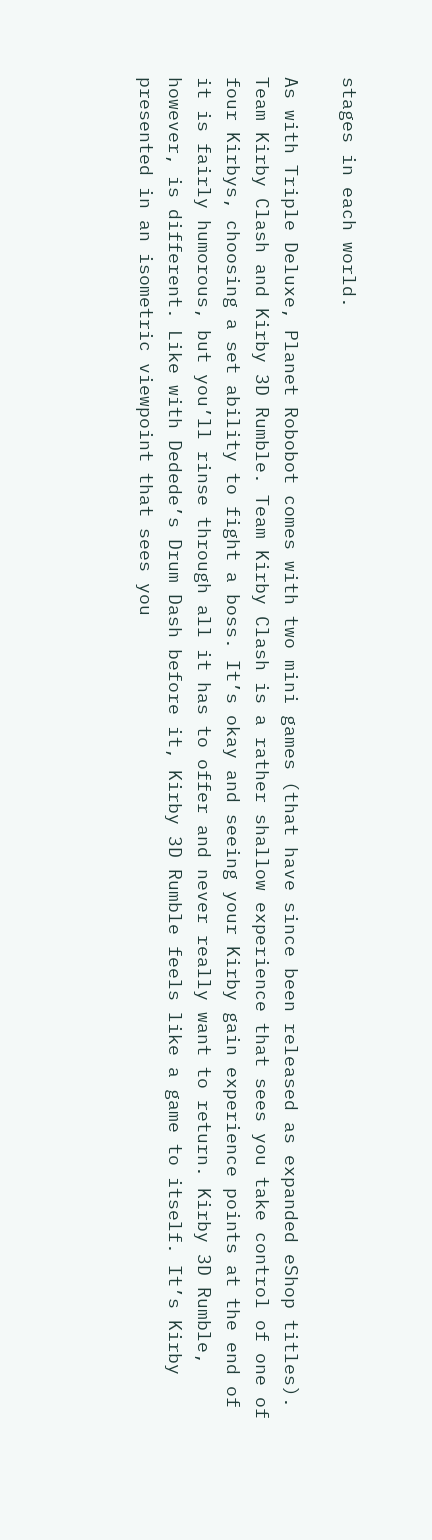stages in each world.

As with Triple Deluxe, Planet Robobot comes with two mini games (that have since been released as expanded eShop titles). Team Kirby Clash and Kirby 3D Rumble. Team Kirby Clash is a rather shallow experience that sees you take control of one of four Kirbys, choosing a set ability to fight a boss. It’s okay and seeing your Kirby gain experience points at the end of it is fairly humorous, but you’ll rinse through all it has to offer and never really want to return. Kirby 3D Rumble, however, is different. Like with Dedede’s Drum Dash before it, Kirby 3D Rumble feels like a game to itself. It’s Kirby presented in an isometric viewpoint that sees you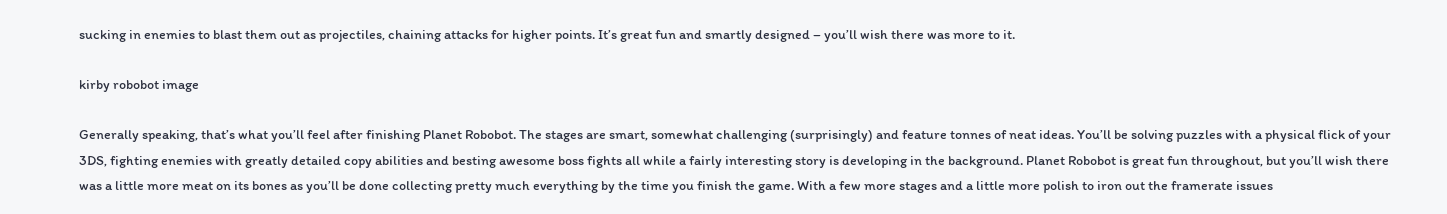sucking in enemies to blast them out as projectiles, chaining attacks for higher points. It’s great fun and smartly designed – you’ll wish there was more to it.

kirby robobot image

Generally speaking, that’s what you’ll feel after finishing Planet Robobot. The stages are smart, somewhat challenging (surprisingly) and feature tonnes of neat ideas. You’ll be solving puzzles with a physical flick of your 3DS, fighting enemies with greatly detailed copy abilities and besting awesome boss fights all while a fairly interesting story is developing in the background. Planet Robobot is great fun throughout, but you’ll wish there was a little more meat on its bones as you’ll be done collecting pretty much everything by the time you finish the game. With a few more stages and a little more polish to iron out the framerate issues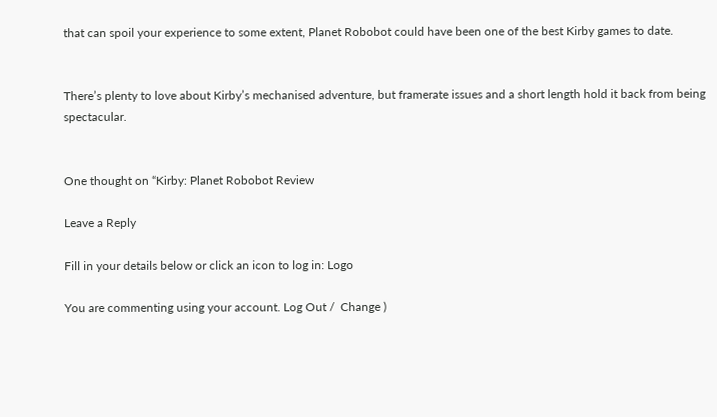that can spoil your experience to some extent, Planet Robobot could have been one of the best Kirby games to date.


There’s plenty to love about Kirby’s mechanised adventure, but framerate issues and a short length hold it back from being spectacular.


One thought on “Kirby: Planet Robobot Review

Leave a Reply

Fill in your details below or click an icon to log in: Logo

You are commenting using your account. Log Out /  Change )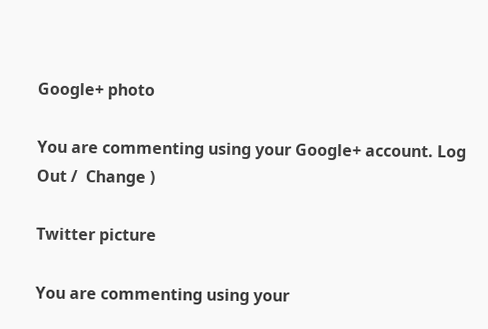Google+ photo

You are commenting using your Google+ account. Log Out /  Change )

Twitter picture

You are commenting using your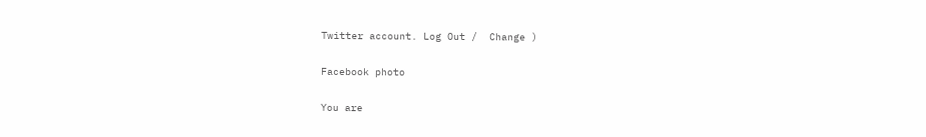Twitter account. Log Out /  Change )

Facebook photo

You are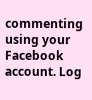commenting using your Facebook account. Log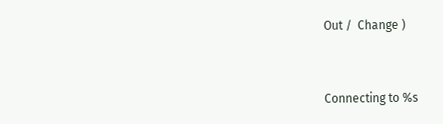Out /  Change )


Connecting to %s